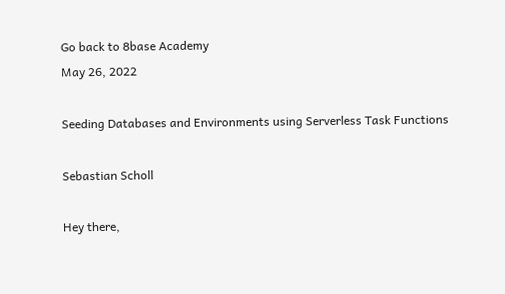Go back to 8base Academy
May 26, 2022

Seeding Databases and Environments using Serverless Task Functions

Sebastian Scholl

Hey there,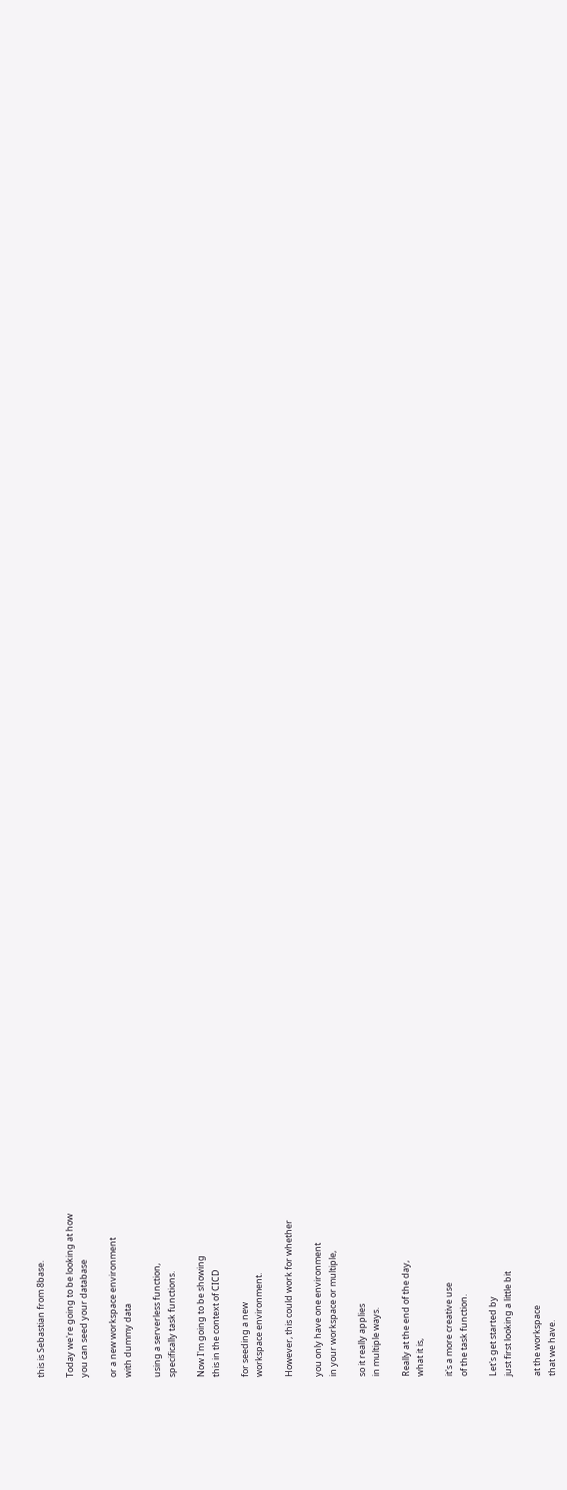this is Sebastian from 8base.

Today we're going to be looking at how
you can seed your database

or a new workspace environment
with dummy data

using a serverless function,
specifically task functions.

Now I'm going to be showing
this in the context of CICD

for seeding a new
workspace environment.

However, this could work for whether

you only have one environment
in your workspace or multiple,

so it really applies
in multiple ways.

Really at the end of the day,
what it is,

it's a more creative use
of the task function.

Let's get started by
just first looking a little bit

at the workspace
that we have.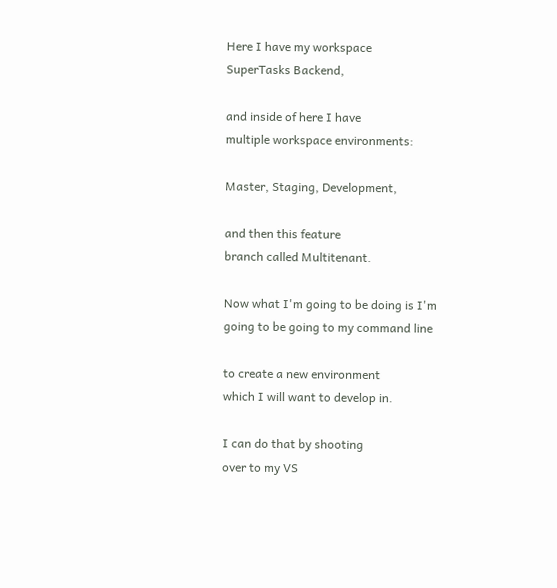Here I have my workspace
SuperTasks Backend,

and inside of here I have
multiple workspace environments:

Master, Staging, Development,

and then this feature
branch called Multitenant.

Now what I'm going to be doing is I'm
going to be going to my command line

to create a new environment
which I will want to develop in.

I can do that by shooting
over to my VS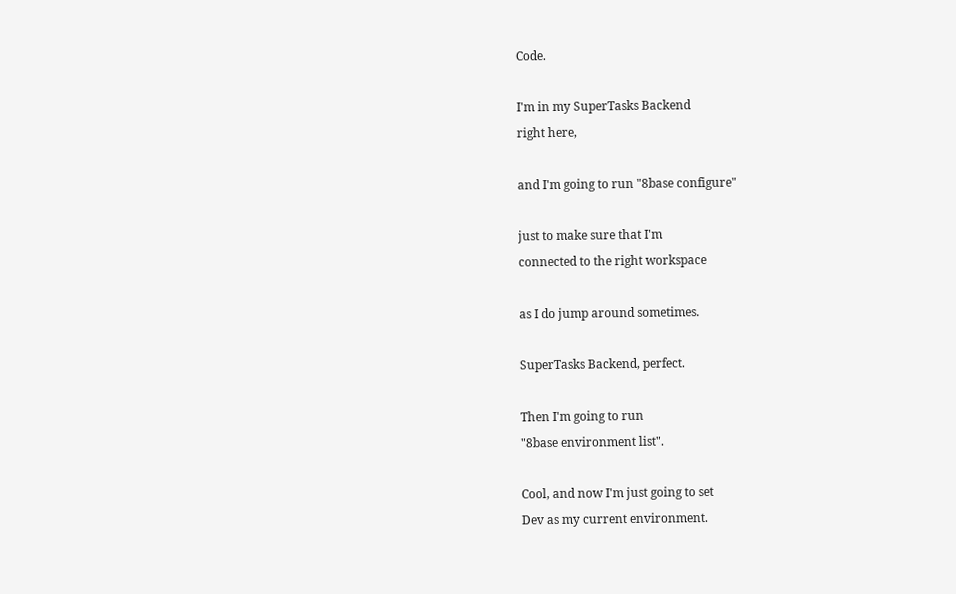Code.

I'm in my SuperTasks Backend
right here,

and I'm going to run "8base configure"

just to make sure that I'm
connected to the right workspace

as I do jump around sometimes.

SuperTasks Backend, perfect.

Then I'm going to run
"8base environment list".

Cool, and now I'm just going to set
Dev as my current environment.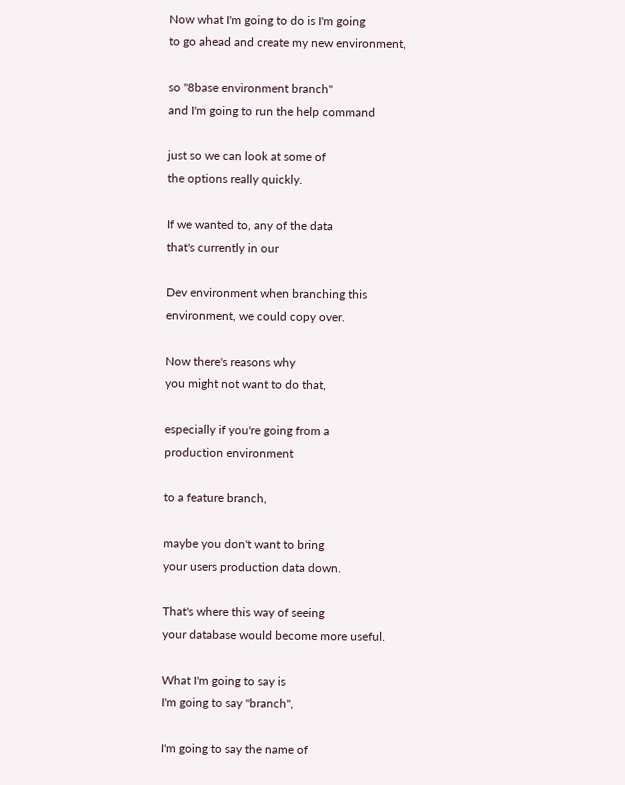Now what I'm going to do is I'm going
to go ahead and create my new environment,

so "8base environment branch"
and I'm going to run the help command

just so we can look at some of
the options really quickly.

If we wanted to, any of the data
that's currently in our

Dev environment when branching this
environment, we could copy over.

Now there's reasons why
you might not want to do that,

especially if you're going from a
production environment

to a feature branch,

maybe you don't want to bring
your users production data down.

That's where this way of seeing
your database would become more useful.

What I'm going to say is
I'm going to say "branch",

I'm going to say the name of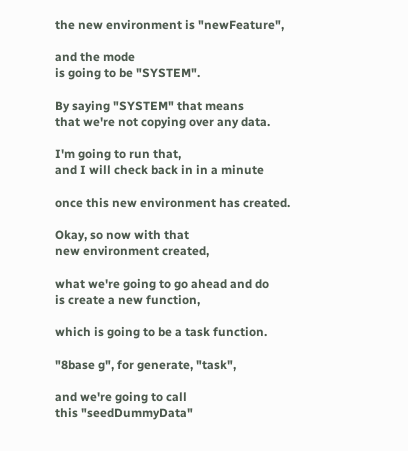the new environment is "newFeature",

and the mode
is going to be "SYSTEM".

By saying "SYSTEM" that means
that we're not copying over any data.

I'm going to run that,
and I will check back in in a minute

once this new environment has created.

Okay, so now with that
new environment created,

what we're going to go ahead and do
is create a new function,

which is going to be a task function.

"8base g", for generate, "task",

and we're going to call
this "seedDummyData"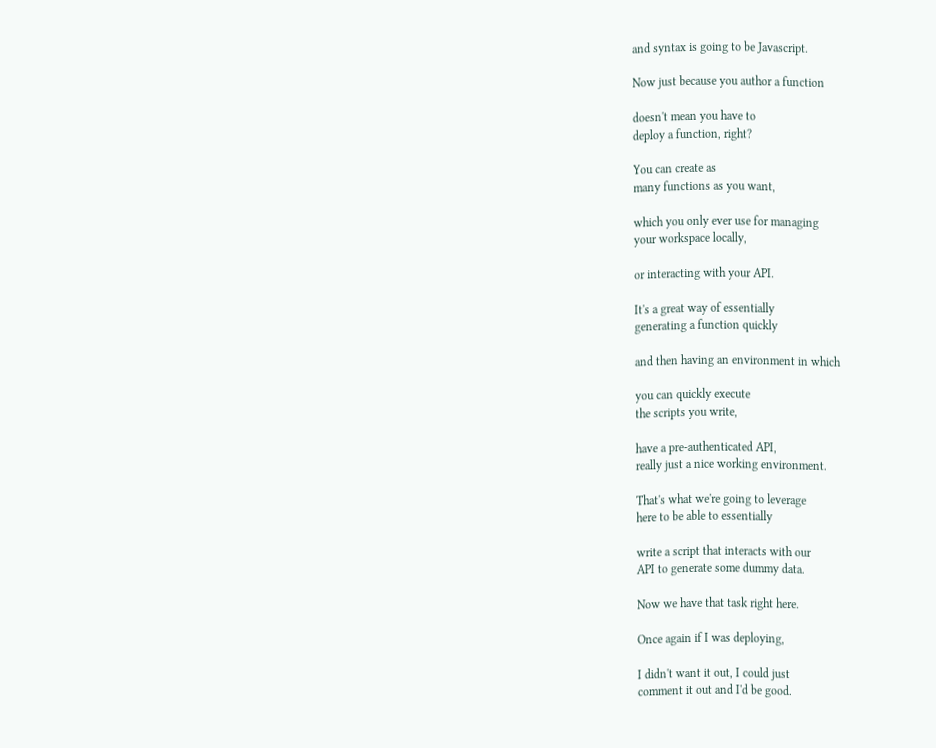and syntax is going to be Javascript.

Now just because you author a function

doesn't mean you have to
deploy a function, right?

You can create as
many functions as you want,

which you only ever use for managing
your workspace locally,

or interacting with your API.

It's a great way of essentially
generating a function quickly

and then having an environment in which

you can quickly execute
the scripts you write,

have a pre-authenticated API,
really just a nice working environment.

That's what we're going to leverage
here to be able to essentially

write a script that interacts with our
API to generate some dummy data.

Now we have that task right here.

Once again if I was deploying,

I didn't want it out, I could just
comment it out and I'd be good.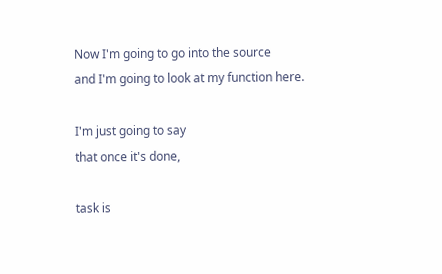Now I'm going to go into the source
and I'm going to look at my function here.

I'm just going to say
that once it's done,

task is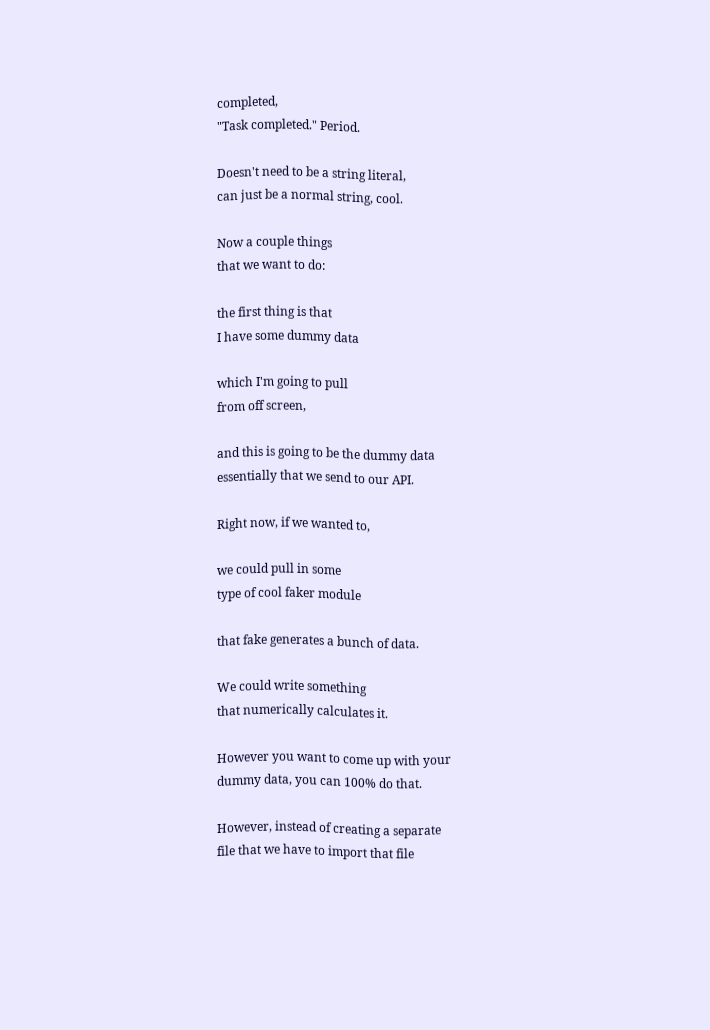completed,
"Task completed." Period.

Doesn't need to be a string literal,
can just be a normal string, cool.

Now a couple things
that we want to do:

the first thing is that
I have some dummy data

which I'm going to pull
from off screen,

and this is going to be the dummy data
essentially that we send to our API.

Right now, if we wanted to,

we could pull in some
type of cool faker module

that fake generates a bunch of data.

We could write something
that numerically calculates it.

However you want to come up with your
dummy data, you can 100% do that.

However, instead of creating a separate
file that we have to import that file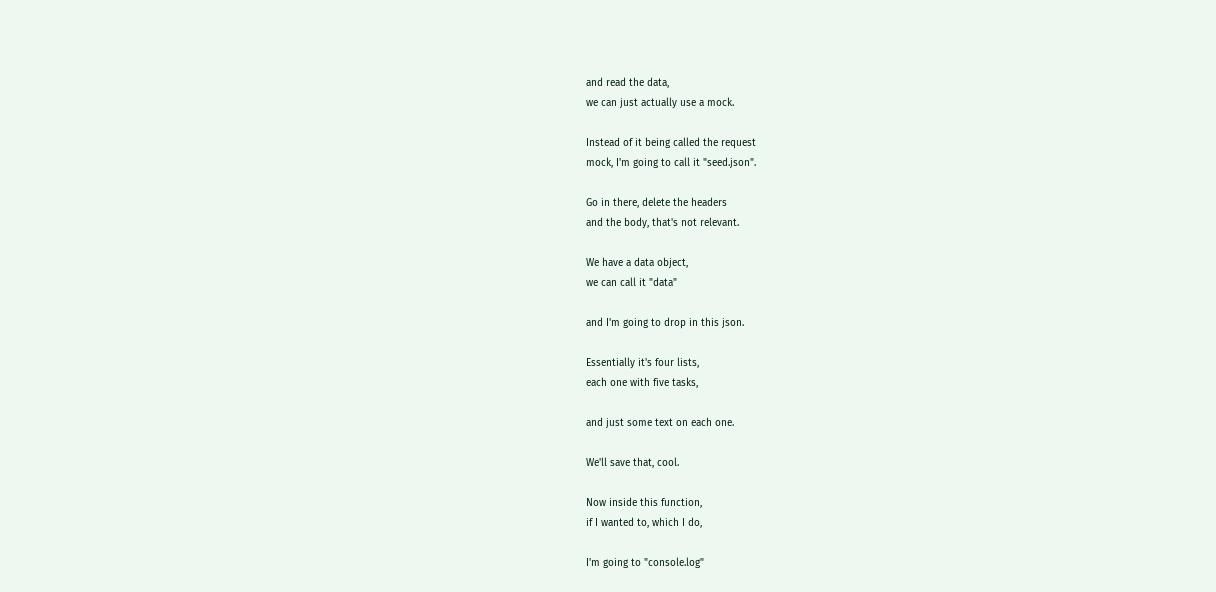and read the data,
we can just actually use a mock.

Instead of it being called the request
mock, I'm going to call it "seed.json".

Go in there, delete the headers
and the body, that's not relevant.

We have a data object,
we can call it "data"

and I'm going to drop in this json.

Essentially it's four lists,
each one with five tasks,

and just some text on each one.

We'll save that, cool.

Now inside this function,
if I wanted to, which I do,

I'm going to "console.log"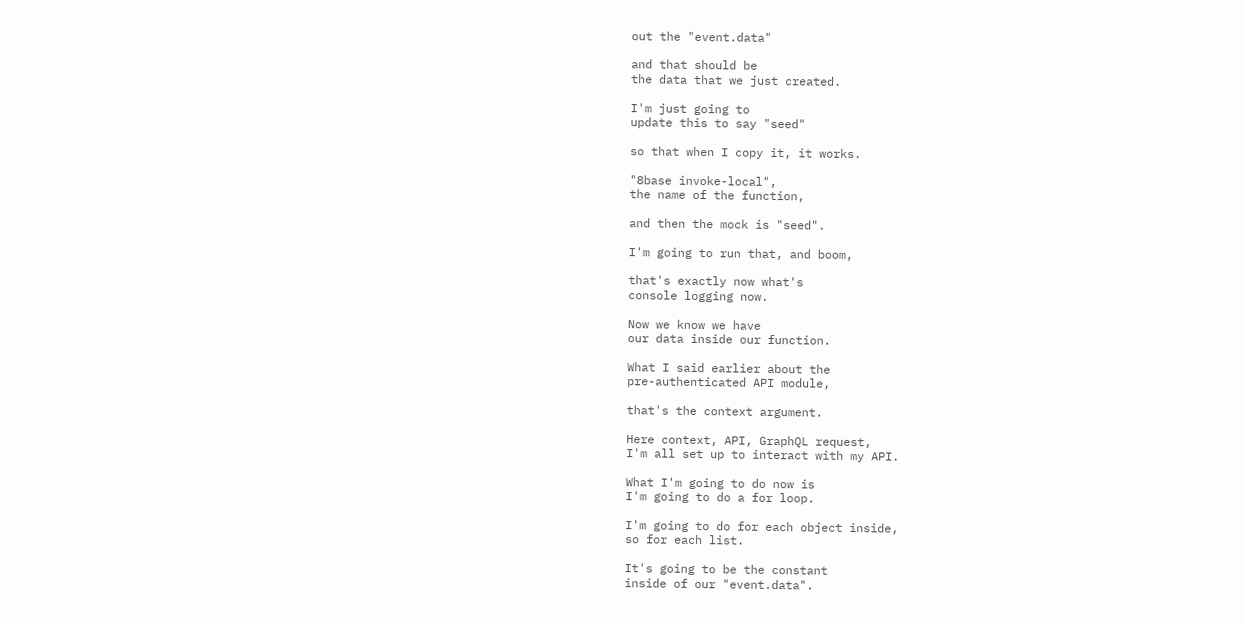out the "event.data"

and that should be
the data that we just created.

I'm just going to
update this to say "seed"

so that when I copy it, it works.

"8base invoke-local",
the name of the function,

and then the mock is "seed".

I'm going to run that, and boom,

that's exactly now what's
console logging now.

Now we know we have
our data inside our function.

What I said earlier about the
pre-authenticated API module,

that's the context argument.

Here context, API, GraphQL request,
I'm all set up to interact with my API.

What I'm going to do now is
I'm going to do a for loop.

I'm going to do for each object inside,
so for each list.

It's going to be the constant
inside of our "event.data".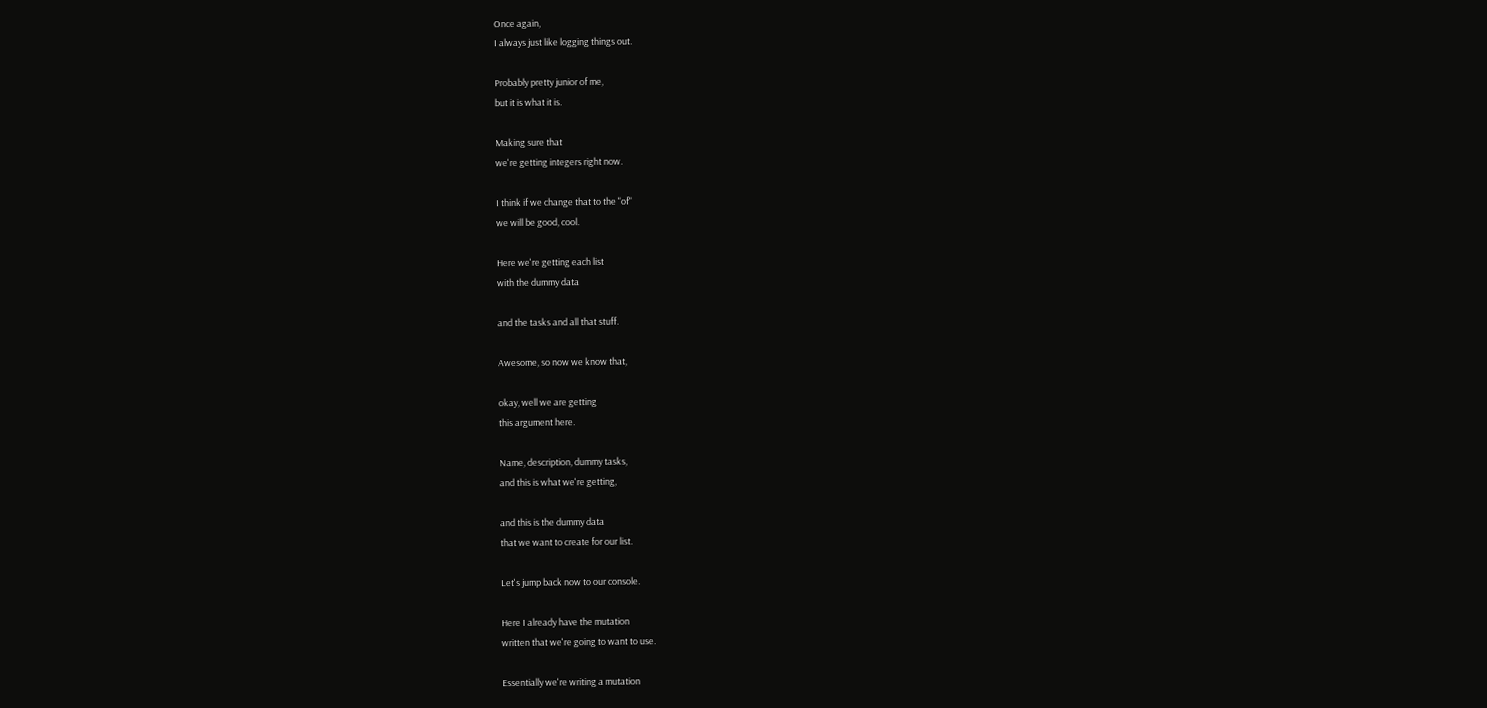Once again,
I always just like logging things out.

Probably pretty junior of me,
but it is what it is.

Making sure that
we're getting integers right now.

I think if we change that to the "of"
we will be good, cool.

Here we're getting each list
with the dummy data

and the tasks and all that stuff.

Awesome, so now we know that,

okay, well we are getting
this argument here.

Name, description, dummy tasks,
and this is what we're getting,

and this is the dummy data
that we want to create for our list.

Let's jump back now to our console.

Here I already have the mutation
written that we're going to want to use.

Essentially we're writing a mutation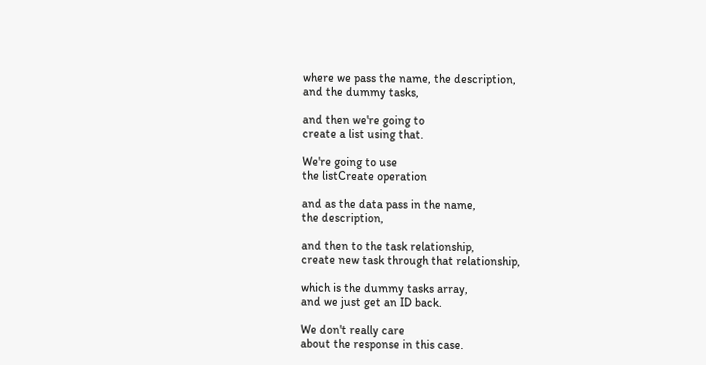where we pass the name, the description,
and the dummy tasks,

and then we're going to
create a list using that.

We're going to use
the listCreate operation

and as the data pass in the name,
the description,

and then to the task relationship,
create new task through that relationship,

which is the dummy tasks array,
and we just get an ID back.

We don't really care
about the response in this case.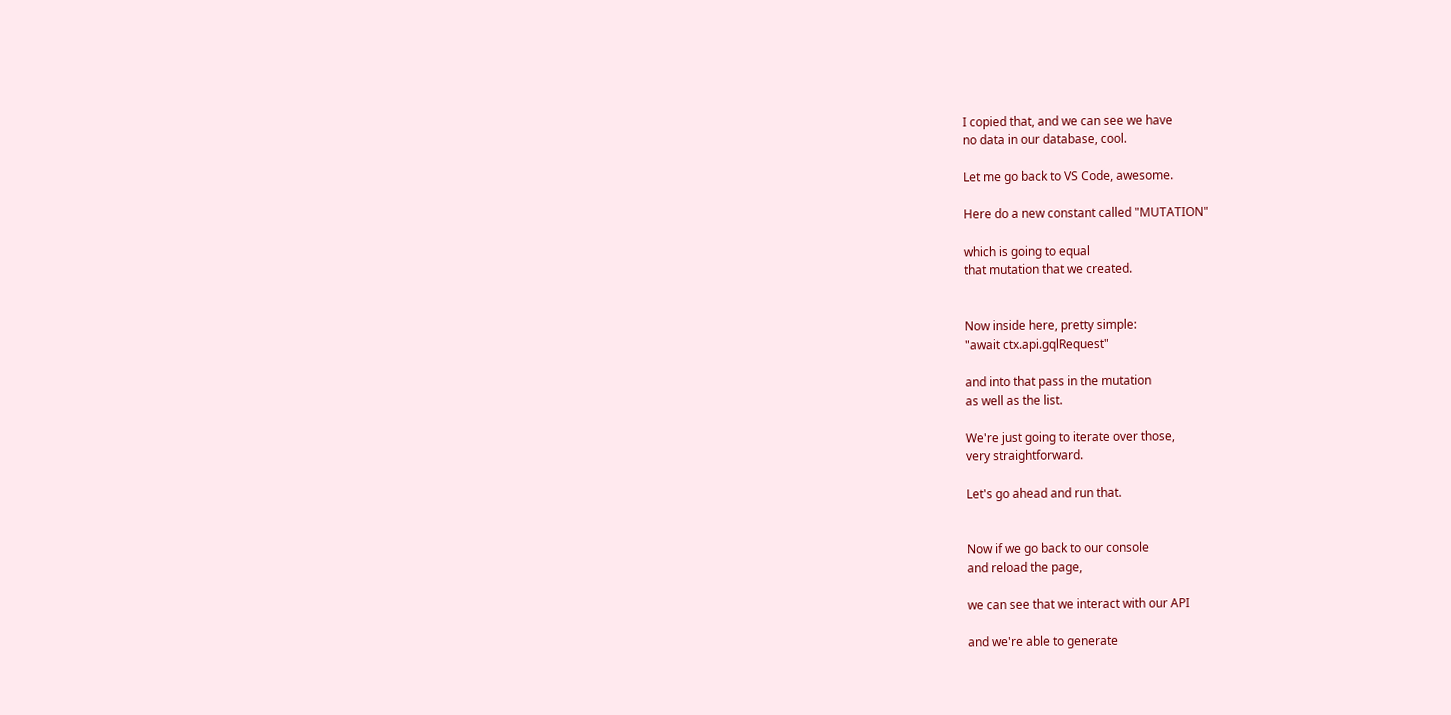I copied that, and we can see we have
no data in our database, cool.

Let me go back to VS Code, awesome.

Here do a new constant called "MUTATION"

which is going to equal
that mutation that we created.


Now inside here, pretty simple:
"await ctx.api.gqlRequest"

and into that pass in the mutation
as well as the list.

We're just going to iterate over those,
very straightforward.

Let's go ahead and run that.


Now if we go back to our console
and reload the page,

we can see that we interact with our API

and we're able to generate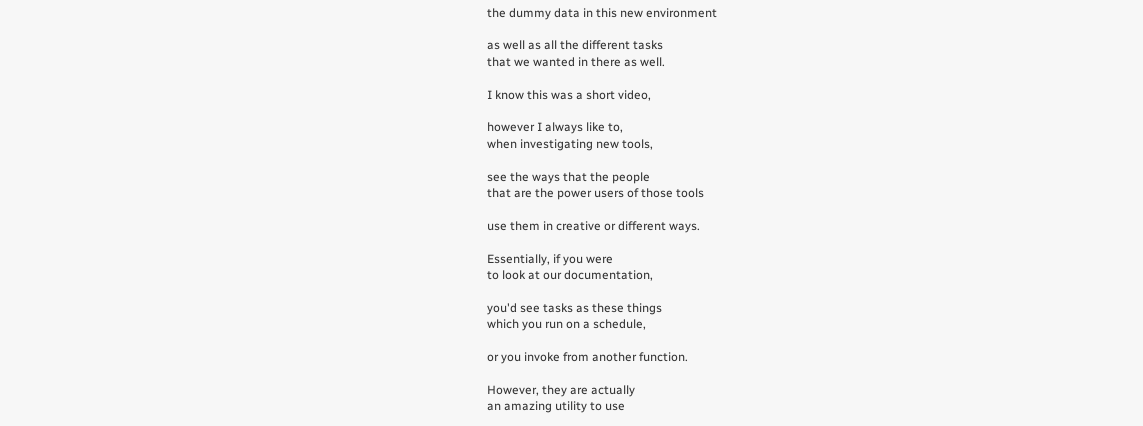the dummy data in this new environment

as well as all the different tasks
that we wanted in there as well.

I know this was a short video,

however I always like to,
when investigating new tools,

see the ways that the people
that are the power users of those tools

use them in creative or different ways.

Essentially, if you were
to look at our documentation,

you'd see tasks as these things
which you run on a schedule,

or you invoke from another function.

However, they are actually
an amazing utility to use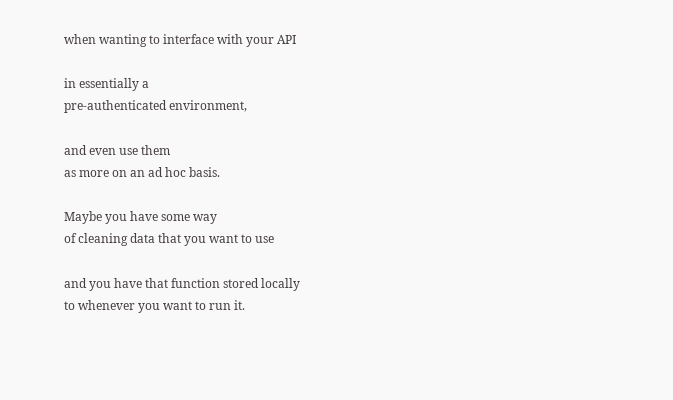when wanting to interface with your API

in essentially a
pre-authenticated environment,

and even use them
as more on an ad hoc basis.

Maybe you have some way
of cleaning data that you want to use

and you have that function stored locally
to whenever you want to run it.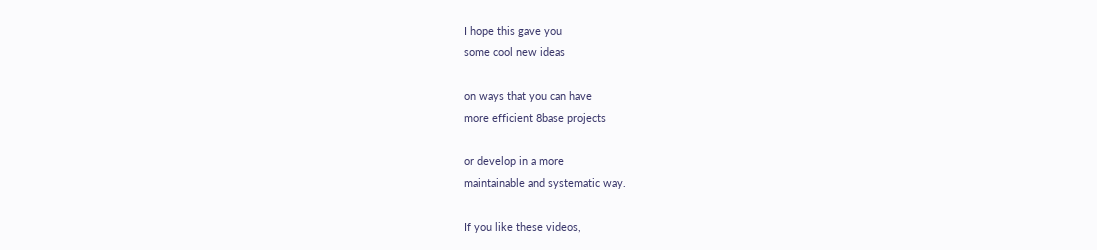I hope this gave you
some cool new ideas

on ways that you can have
more efficient 8base projects

or develop in a more
maintainable and systematic way.

If you like these videos,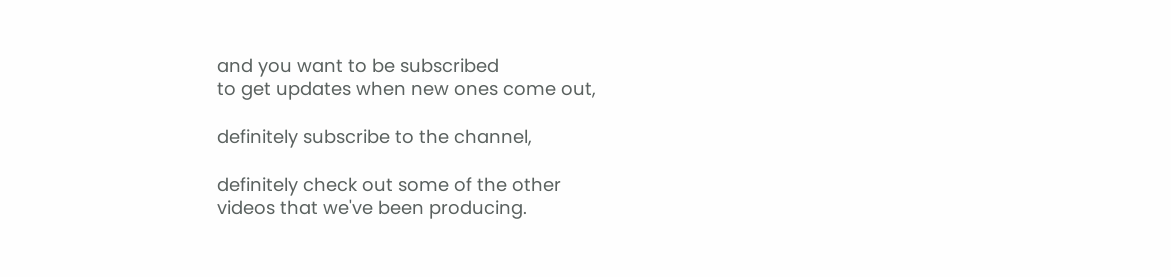and you want to be subscribed
to get updates when new ones come out,

definitely subscribe to the channel,

definitely check out some of the other
videos that we've been producing.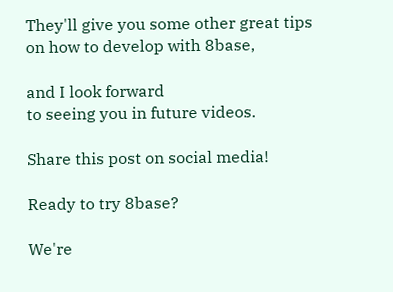They'll give you some other great tips
on how to develop with 8base,

and I look forward
to seeing you in future videos.

Share this post on social media!

Ready to try 8base?

We're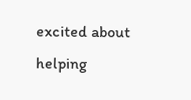excited about helping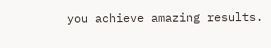you achieve amazing results.